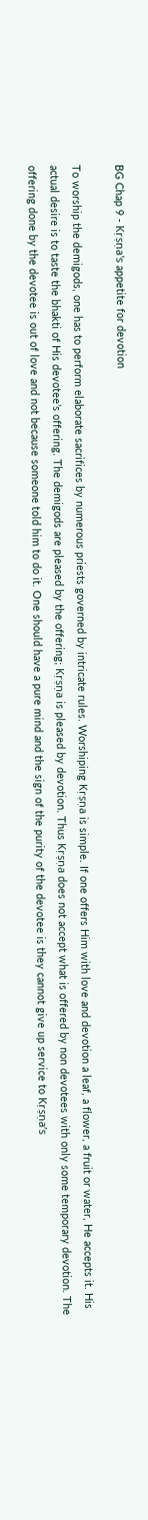BG Chap 9 - Kṛṣṇa's appetite for devotion

To worship the demigods, one has to perform elaborate sacrifices by numerous priests governed by intricate rules. Worshiping Kṛṣṇa is simple. If one offers Him with love and devotion a leaf, a flower, a fruit or water, He accepts it. His actual desire is to taste the bhakti of His devotee’s offering. The demigods are pleased by the offering; Kṛṣṇa is pleased by devotion. Thus Kṛṣṇa does not accept what is offered by non devotees with only some temporary devotion. The offering done by the devotee is out of love and not because someone told him to do it. One should have a pure mind and the sign of the purity of the devotee is they cannot give up service to Kṛṣṇa’s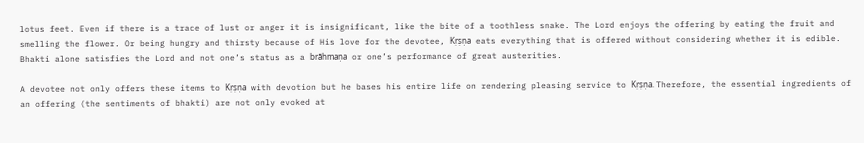lotus feet. Even if there is a trace of lust or anger it is insignificant, like the bite of a toothless snake. The Lord enjoys the offering by eating the fruit and smelling the flower. Or being hungry and thirsty because of His love for the devotee, Kṛṣṇa eats everything that is offered without considering whether it is edible. Bhakti alone satisfies the Lord and not one’s status as a brāhmaṇa or one’s performance of great austerities.

A devotee not only offers these items to Kṛṣṇa with devotion but he bases his entire life on rendering pleasing service to Kṛṣṇa. Therefore, the essential ingredients of an offering (the sentiments of bhakti) are not only evoked at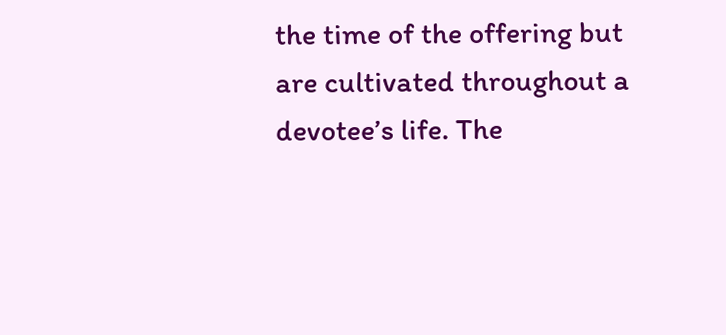the time of the offering but are cultivated throughout a devotee’s life. The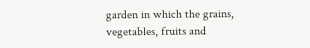garden in which the grains, vegetables, fruits and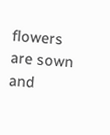flowers are sown and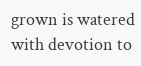grown is watered with devotion to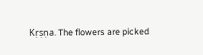Kṛṣṇa. The flowers are picked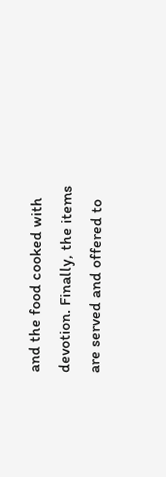and the food cooked with devotion. Finally, the items are served and offered to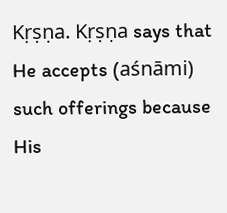Kṛṣṇa. Kṛṣṇa says that He accepts (aśnāmi) such offerings because His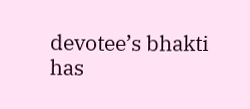devotee’s bhakti has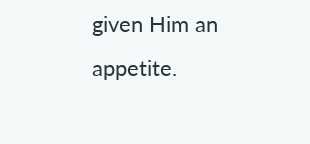given Him an appetite.